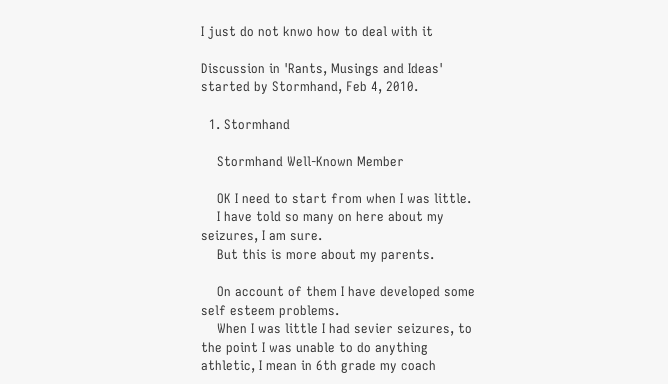I just do not knwo how to deal with it

Discussion in 'Rants, Musings and Ideas' started by Stormhand, Feb 4, 2010.

  1. Stormhand

    Stormhand Well-Known Member

    OK I need to start from when I was little.
    I have told so many on here about my seizures, I am sure.
    But this is more about my parents.

    On account of them I have developed some self esteem problems.
    When I was little I had sevier seizures, to the point I was unable to do anything athletic, I mean in 6th grade my coach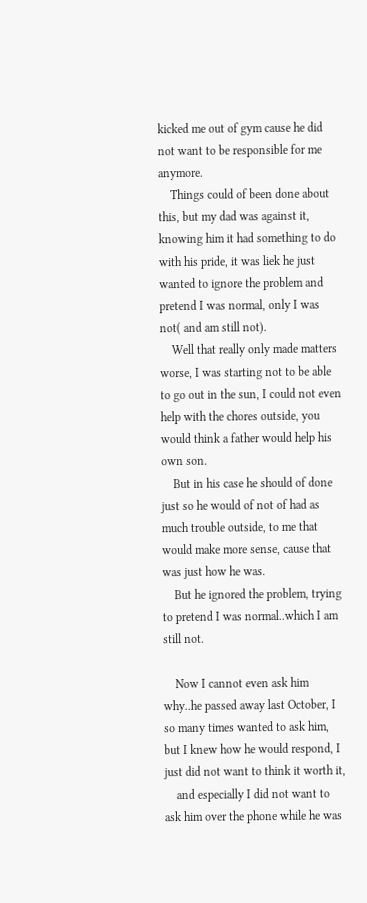kicked me out of gym cause he did not want to be responsible for me anymore.
    Things could of been done about this, but my dad was against it, knowing him it had something to do with his pride, it was liek he just wanted to ignore the problem and pretend I was normal, only I was not( and am still not).
    Well that really only made matters worse, I was starting not to be able to go out in the sun, I could not even help with the chores outside, you would think a father would help his own son.
    But in his case he should of done just so he would of not of had as much trouble outside, to me that would make more sense, cause that was just how he was.
    But he ignored the problem, trying to pretend I was normal..which I am still not.

    Now I cannot even ask him why..he passed away last October, I so many times wanted to ask him, but I knew how he would respond, I just did not want to think it worth it,
    and especially I did not want to ask him over the phone while he was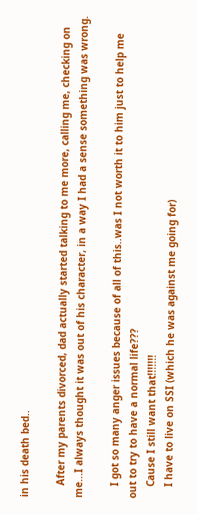in his death bed..

    After my parents divorced, dad actually started talking to me more, calling me, checking on me...I always thought it was out of his character, in a way I had a sense something was wrong.

    I got so many anger issues because of all of this..was I not worth it to him just to help me out to try to have a normal life???
    Cause I still want that!!!!!!!
    I have to live on SSI (which he was against me going for)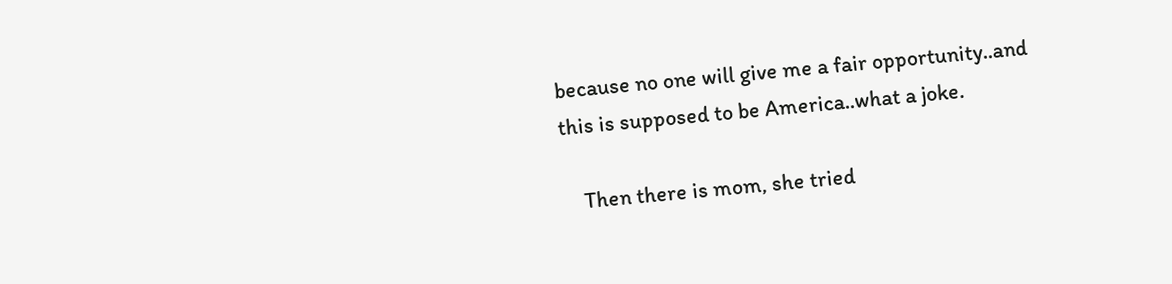because no one will give me a fair opportunity..and this is supposed to be America..what a joke.

    Then there is mom, she tried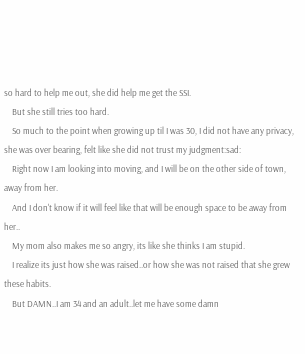so hard to help me out, she did help me get the SSI.
    But she still tries too hard.
    So much to the point when growing up til I was 30, I did not have any privacy, she was over bearing, felt like she did not trust my judgment:sad:
    Right now I am looking into moving, and I will be on the other side of town, away from her.
    And I don't know if it will feel like that will be enough space to be away from her..
    My mom also makes me so angry, its like she thinks I am stupid.
    I realize its just how she was raised..or how she was not raised that she grew these habits.
    But DAMN..I am 34 and an adult..let me have some damn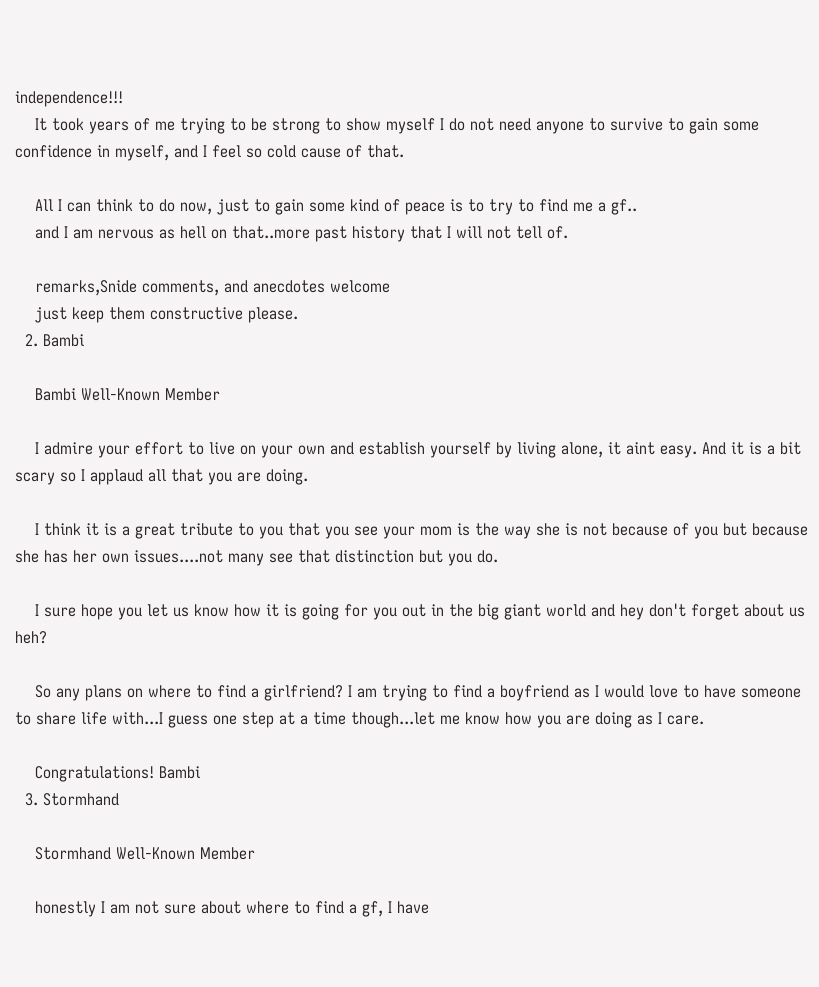independence!!!
    It took years of me trying to be strong to show myself I do not need anyone to survive to gain some confidence in myself, and I feel so cold cause of that.

    All I can think to do now, just to gain some kind of peace is to try to find me a gf..
    and I am nervous as hell on that..more past history that I will not tell of.

    remarks,Snide comments, and anecdotes welcome
    just keep them constructive please.
  2. Bambi

    Bambi Well-Known Member

    I admire your effort to live on your own and establish yourself by living alone, it aint easy. And it is a bit scary so I applaud all that you are doing.

    I think it is a great tribute to you that you see your mom is the way she is not because of you but because she has her own issues....not many see that distinction but you do.

    I sure hope you let us know how it is going for you out in the big giant world and hey don't forget about us heh?

    So any plans on where to find a girlfriend? I am trying to find a boyfriend as I would love to have someone to share life with...I guess one step at a time though...let me know how you are doing as I care.

    Congratulations! Bambi
  3. Stormhand

    Stormhand Well-Known Member

    honestly I am not sure about where to find a gf, I have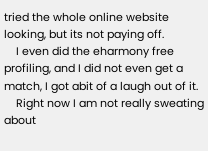tried the whole online website looking, but its not paying off.
    I even did the eharmony free profiling, and I did not even get a match, I got abit of a laugh out of it.
    Right now I am not really sweating about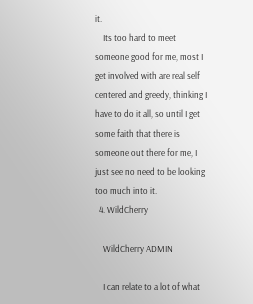it.
    Its too hard to meet someone good for me, most I get involved with are real self centered and greedy, thinking I have to do it all, so until I get some faith that there is someone out there for me, I just see no need to be looking too much into it.
  4. WildCherry

    WildCherry ADMIN

    I can relate to a lot of what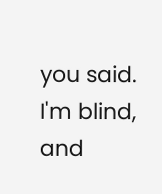you said. I'm blind, and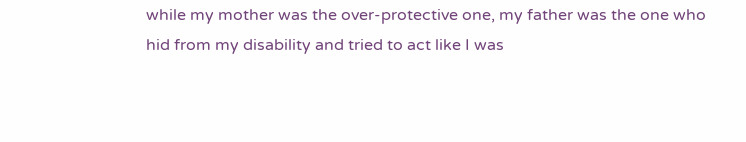while my mother was the over-protective one, my father was the one who hid from my disability and tried to act like I was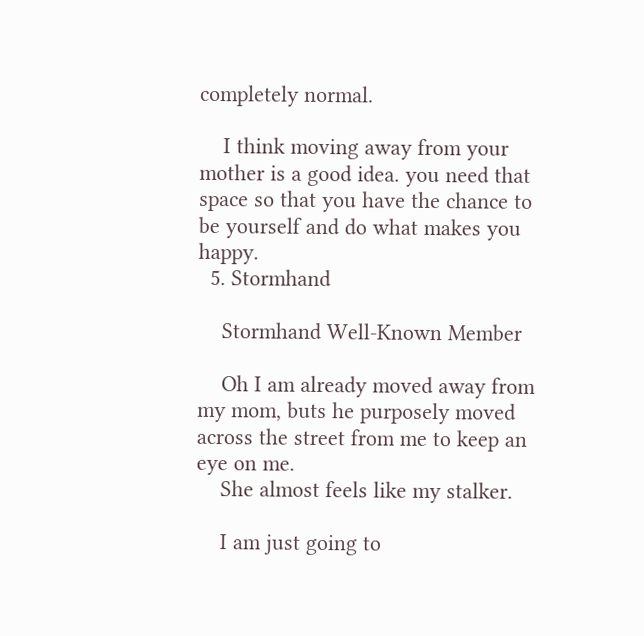completely normal.

    I think moving away from your mother is a good idea. you need that space so that you have the chance to be yourself and do what makes you happy.
  5. Stormhand

    Stormhand Well-Known Member

    Oh I am already moved away from my mom, buts he purposely moved across the street from me to keep an eye on me.
    She almost feels like my stalker.

    I am just going to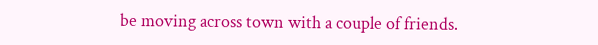be moving across town with a couple of friends.